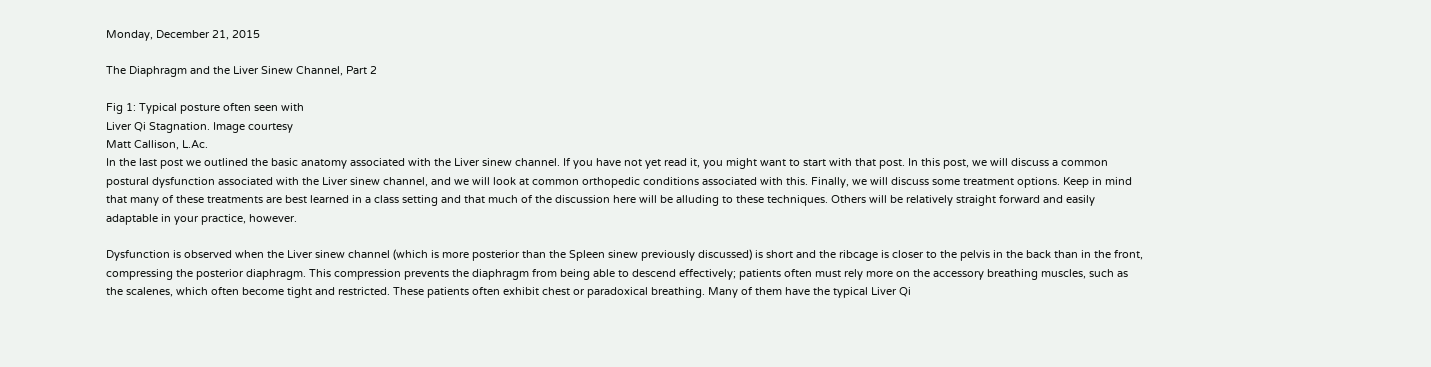Monday, December 21, 2015

The Diaphragm and the Liver Sinew Channel, Part 2

Fig 1: Typical posture often seen with
Liver Qi Stagnation. Image courtesy
Matt Callison, L.Ac.
In the last post we outlined the basic anatomy associated with the Liver sinew channel. If you have not yet read it, you might want to start with that post. In this post, we will discuss a common postural dysfunction associated with the Liver sinew channel, and we will look at common orthopedic conditions associated with this. Finally, we will discuss some treatment options. Keep in mind that many of these treatments are best learned in a class setting and that much of the discussion here will be alluding to these techniques. Others will be relatively straight forward and easily adaptable in your practice, however.

Dysfunction is observed when the Liver sinew channel (which is more posterior than the Spleen sinew previously discussed) is short and the ribcage is closer to the pelvis in the back than in the front, compressing the posterior diaphragm. This compression prevents the diaphragm from being able to descend effectively; patients often must rely more on the accessory breathing muscles, such as the scalenes, which often become tight and restricted. These patients often exhibit chest or paradoxical breathing. Many of them have the typical Liver Qi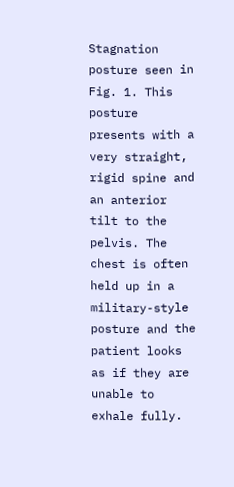Stagnation posture seen in Fig. 1. This posture presents with a very straight, rigid spine and an anterior tilt to the pelvis. The chest is often held up in a military-style posture and the patient looks as if they are unable to exhale fully.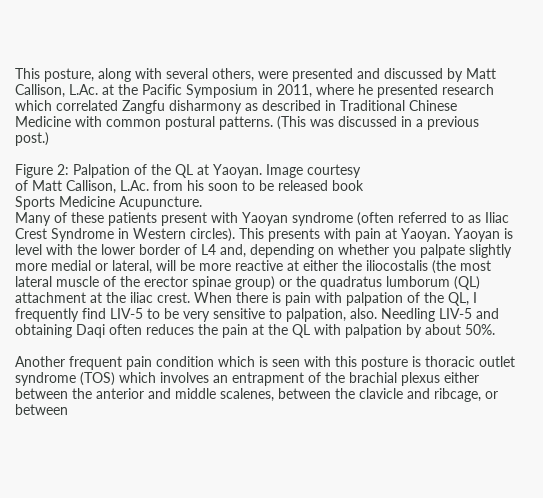This posture, along with several others, were presented and discussed by Matt Callison, L.Ac. at the Pacific Symposium in 2011, where he presented research which correlated Zangfu disharmony as described in Traditional Chinese Medicine with common postural patterns. (This was discussed in a previous post.)

Figure 2: Palpation of the QL at Yaoyan. Image courtesy
of Matt Callison, L.Ac. from his soon to be released book
Sports Medicine Acupuncture.
Many of these patients present with Yaoyan syndrome (often referred to as Iliac Crest Syndrome in Western circles). This presents with pain at Yaoyan. Yaoyan is level with the lower border of L4 and, depending on whether you palpate slightly more medial or lateral, will be more reactive at either the iliocostalis (the most lateral muscle of the erector spinae group) or the quadratus lumborum (QL) attachment at the iliac crest. When there is pain with palpation of the QL, I frequently find LIV-5 to be very sensitive to palpation, also. Needling LIV-5 and obtaining Daqi often reduces the pain at the QL with palpation by about 50%.

Another frequent pain condition which is seen with this posture is thoracic outlet syndrome (TOS) which involves an entrapment of the brachial plexus either between the anterior and middle scalenes, between the clavicle and ribcage, or between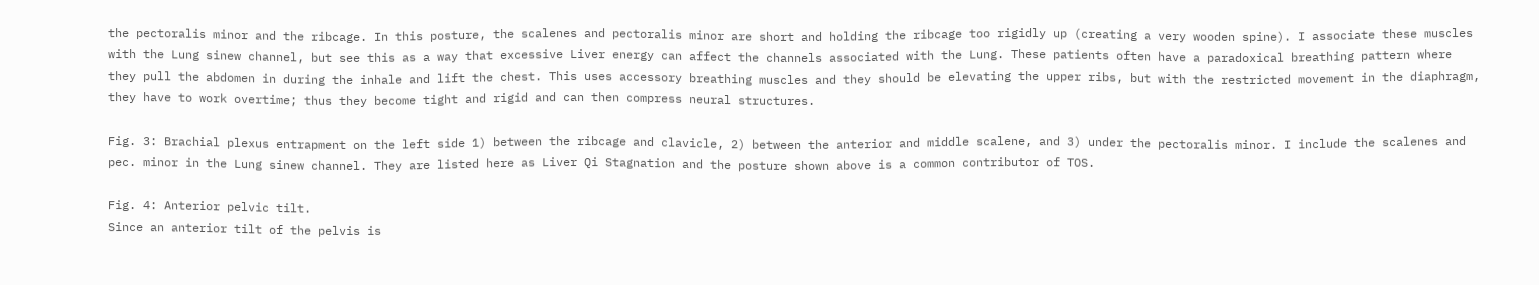the pectoralis minor and the ribcage. In this posture, the scalenes and pectoralis minor are short and holding the ribcage too rigidly up (creating a very wooden spine). I associate these muscles with the Lung sinew channel, but see this as a way that excessive Liver energy can affect the channels associated with the Lung. These patients often have a paradoxical breathing pattern where they pull the abdomen in during the inhale and lift the chest. This uses accessory breathing muscles and they should be elevating the upper ribs, but with the restricted movement in the diaphragm, they have to work overtime; thus they become tight and rigid and can then compress neural structures.

Fig. 3: Brachial plexus entrapment on the left side 1) between the ribcage and clavicle, 2) between the anterior and middle scalene, and 3) under the pectoralis minor. I include the scalenes and pec. minor in the Lung sinew channel. They are listed here as Liver Qi Stagnation and the posture shown above is a common contributor of TOS.

Fig. 4: Anterior pelvic tilt.
Since an anterior tilt of the pelvis is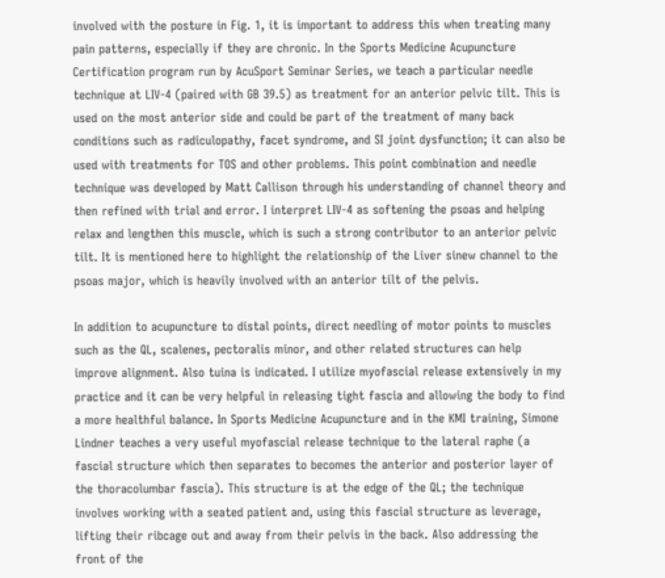involved with the posture in Fig. 1, it is important to address this when treating many pain patterns, especially if they are chronic. In the Sports Medicine Acupuncture Certification program run by AcuSport Seminar Series, we teach a particular needle technique at LIV-4 (paired with GB 39.5) as treatment for an anterior pelvic tilt. This is used on the most anterior side and could be part of the treatment of many back conditions such as radiculopathy, facet syndrome, and SI joint dysfunction; it can also be used with treatments for TOS and other problems. This point combination and needle technique was developed by Matt Callison through his understanding of channel theory and then refined with trial and error. I interpret LIV-4 as softening the psoas and helping relax and lengthen this muscle, which is such a strong contributor to an anterior pelvic tilt. It is mentioned here to highlight the relationship of the Liver sinew channel to the psoas major, which is heavily involved with an anterior tilt of the pelvis.

In addition to acupuncture to distal points, direct needling of motor points to muscles such as the QL, scalenes, pectoralis minor, and other related structures can help improve alignment. Also tuina is indicated. I utilize myofascial release extensively in my practice and it can be very helpful in releasing tight fascia and allowing the body to find a more healthful balance. In Sports Medicine Acupuncture and in the KMI training, Simone Lindner teaches a very useful myofascial release technique to the lateral raphe (a fascial structure which then separates to becomes the anterior and posterior layer of the thoracolumbar fascia). This structure is at the edge of the QL; the technique involves working with a seated patient and, using this fascial structure as leverage, lifting their ribcage out and away from their pelvis in the back. Also addressing the front of the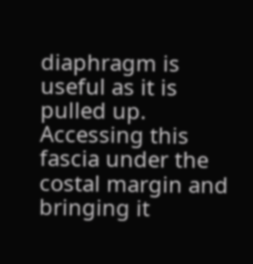diaphragm is useful as it is pulled up. Accessing this fascia under the costal margin and bringing it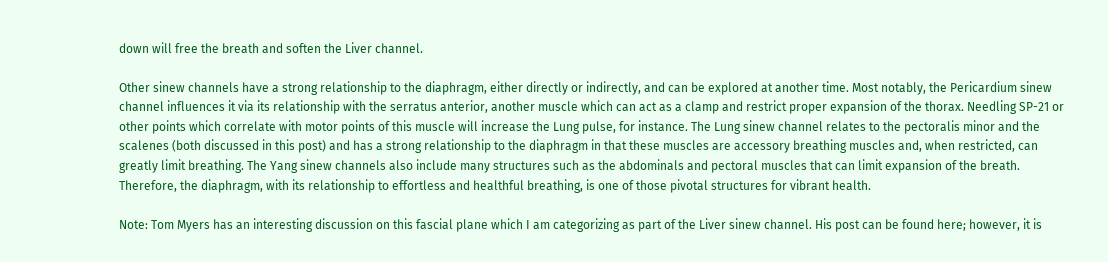down will free the breath and soften the Liver channel.

Other sinew channels have a strong relationship to the diaphragm, either directly or indirectly, and can be explored at another time. Most notably, the Pericardium sinew channel influences it via its relationship with the serratus anterior, another muscle which can act as a clamp and restrict proper expansion of the thorax. Needling SP-21 or other points which correlate with motor points of this muscle will increase the Lung pulse, for instance. The Lung sinew channel relates to the pectoralis minor and the scalenes (both discussed in this post) and has a strong relationship to the diaphragm in that these muscles are accessory breathing muscles and, when restricted, can greatly limit breathing. The Yang sinew channels also include many structures such as the abdominals and pectoral muscles that can limit expansion of the breath. Therefore, the diaphragm, with its relationship to effortless and healthful breathing, is one of those pivotal structures for vibrant health.

Note: Tom Myers has an interesting discussion on this fascial plane which I am categorizing as part of the Liver sinew channel. His post can be found here; however, it is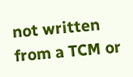not written from a TCM or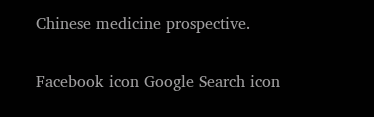Chinese medicine prospective.

Facebook icon Google Search icon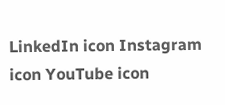LinkedIn icon Instagram icon YouTube icon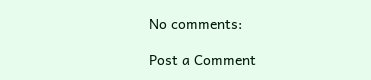No comments:

Post a Comment